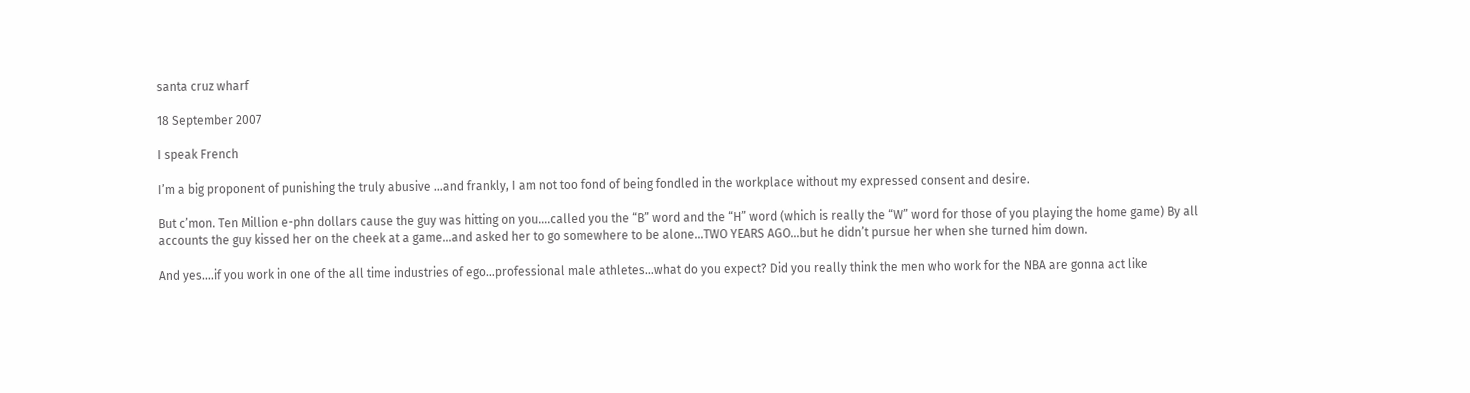santa cruz wharf

18 September 2007

I speak French

I’m a big proponent of punishing the truly abusive …and frankly, I am not too fond of being fondled in the workplace without my expressed consent and desire.

But c’mon. Ten Million e-phn dollars cause the guy was hitting on you….called you the “B” word and the “H” word (which is really the “W” word for those of you playing the home game) By all accounts the guy kissed her on the cheek at a game…and asked her to go somewhere to be alone…TWO YEARS AGO…but he didn’t pursue her when she turned him down.

And yes….if you work in one of the all time industries of ego…professional male athletes…what do you expect? Did you really think the men who work for the NBA are gonna act like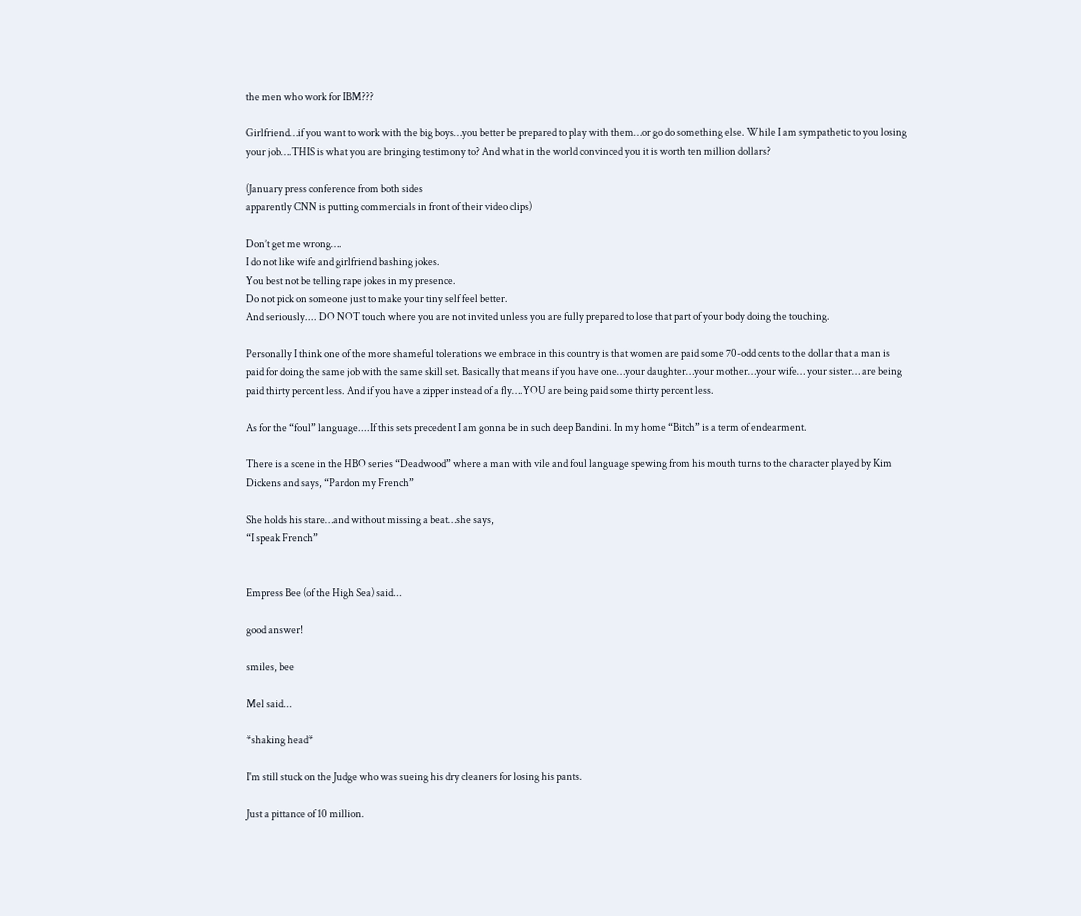the men who work for IBM???

Girlfriend…if you want to work with the big boys…you better be prepared to play with them…or go do something else. While I am sympathetic to you losing your job….THIS is what you are bringing testimony to? And what in the world convinced you it is worth ten million dollars?

(January press conference from both sides
apparently CNN is putting commercials in front of their video clips)

Don’t get me wrong….
I do not like wife and girlfriend bashing jokes.
You best not be telling rape jokes in my presence.
Do not pick on someone just to make your tiny self feel better.
And seriously.... DO NOT touch where you are not invited unless you are fully prepared to lose that part of your body doing the touching.

Personally I think one of the more shameful tolerations we embrace in this country is that women are paid some 70-odd cents to the dollar that a man is paid for doing the same job with the same skill set. Basically that means if you have one…your daughter…your mother…your wife… your sister… are being paid thirty percent less. And if you have a zipper instead of a fly….YOU are being paid some thirty percent less.

As for the “foul” language....If this sets precedent I am gonna be in such deep Bandini. In my home “Bitch” is a term of endearment.

There is a scene in the HBO series “Deadwood” where a man with vile and foul language spewing from his mouth turns to the character played by Kim Dickens and says, “Pardon my French”

She holds his stare…and without missing a beat…she says,
“I speak French”


Empress Bee (of the High Sea) said...

good answer!

smiles, bee

Mel said...

*shaking head*

I'm still stuck on the Judge who was sueing his dry cleaners for losing his pants.

Just a pittance of 10 million.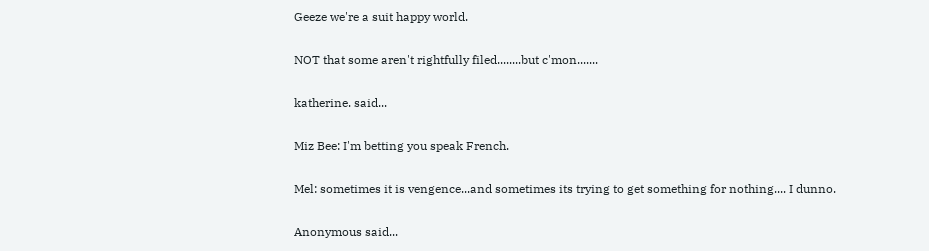Geeze we're a suit happy world.

NOT that some aren't rightfully filed........but c'mon.......

katherine. said...

Miz Bee: I'm betting you speak French.

Mel: sometimes it is vengence...and sometimes its trying to get something for nothing.... I dunno.

Anonymous said...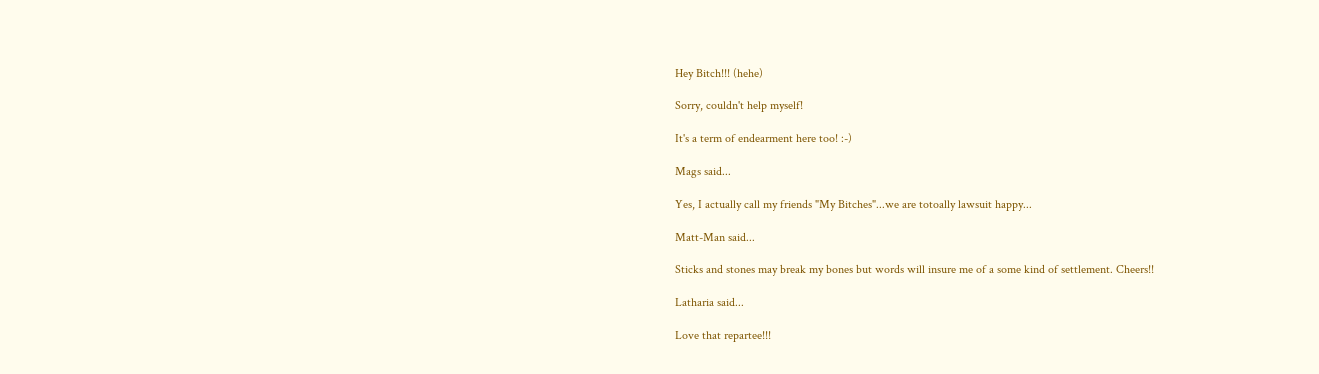Hey Bitch!!! (hehe)

Sorry, couldn't help myself!

It's a term of endearment here too! :-)

Mags said...

Yes, I actually call my friends "My Bitches"...we are totoally lawsuit happy...

Matt-Man said...

Sticks and stones may break my bones but words will insure me of a some kind of settlement. Cheers!!

Latharia said...

Love that repartee!!!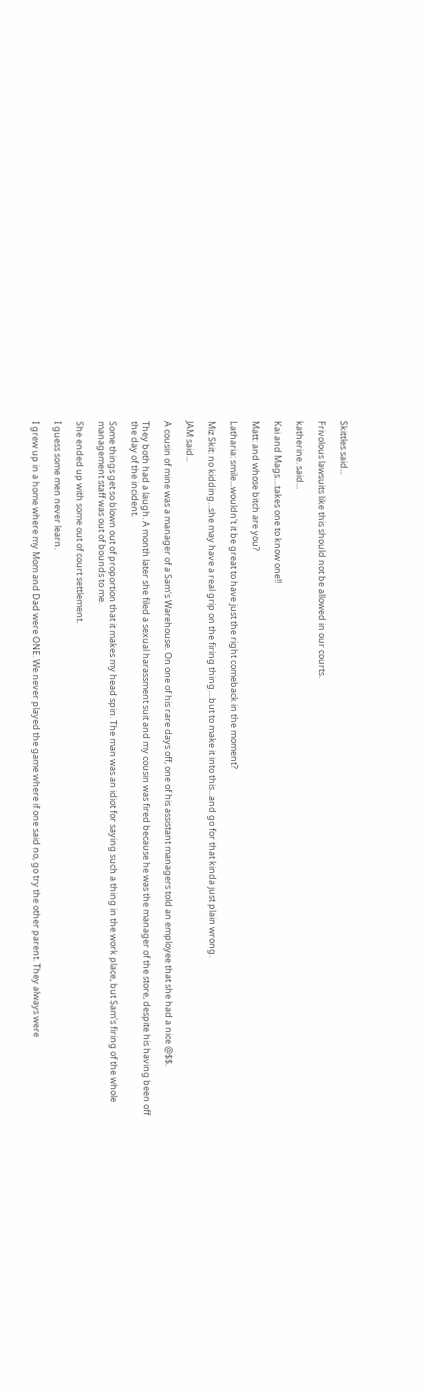Skittles said...

Frivolous lawsuits like this should not be allowed in our courts.

katherine. said...

Kai and Mags....takes one to know one!!

Matt: and whose bitch are you?

Latharia: smile...wouldn't it be great to have just the right comeback in the moment?

Miz Skit: no kidding...she may have a real grip on the firing thing....but to make it into this...and go for that kinda just plain wrong.

JAM said...

A cousin of mine was a manager of a Sam's Warehouse. On one of his rare days off, one of his assistant managers told an employee that she had a nice @$$.

They both had a laugh. A month later she filed a sexual harassment suit and my cousin was fired because he was the manager of the store, despite his having been off the day of the incident.

Some things get so blown out of proportion that it makes my head spin. The man was an idiot for saying such a thing in the work place, but Sam's firing of the whole management staff was out of bounds to me.

She ended up with some out of court settlement.

I guess some men never learn.

I grew up in a home where my Mom and Dad were ONE. We never played the game where if one said no, go try the other parent. They always were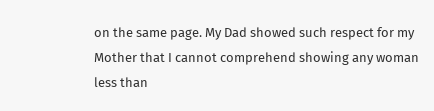on the same page. My Dad showed such respect for my Mother that I cannot comprehend showing any woman less than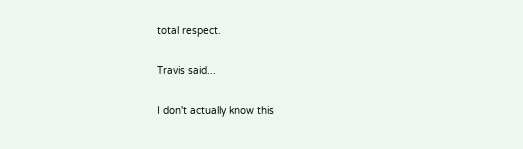total respect.

Travis said...

I don't actually know this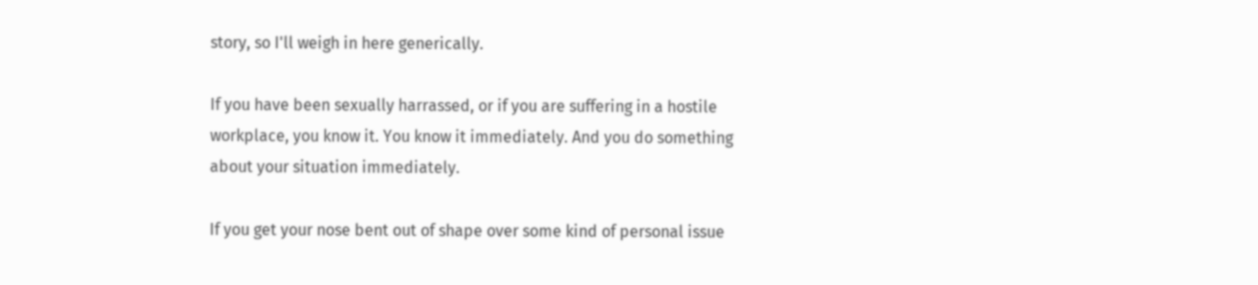story, so I'll weigh in here generically.

If you have been sexually harrassed, or if you are suffering in a hostile workplace, you know it. You know it immediately. And you do something about your situation immediately.

If you get your nose bent out of shape over some kind of personal issue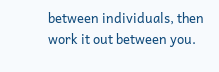between individuals, then work it out between you.